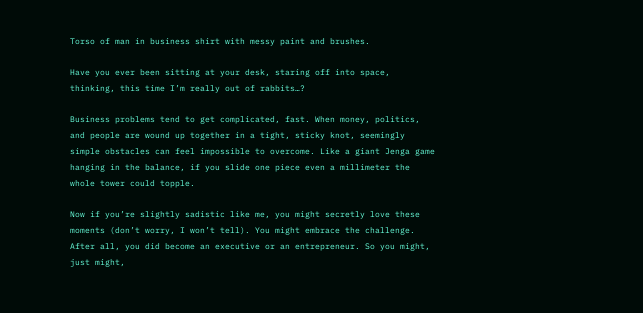Torso of man in business shirt with messy paint and brushes.

Have you ever been sitting at your desk, staring off into space, thinking, this time I’m really out of rabbits…?

Business problems tend to get complicated, fast. When money, politics, and people are wound up together in a tight, sticky knot, seemingly simple obstacles can feel impossible to overcome. Like a giant Jenga game hanging in the balance, if you slide one piece even a millimeter the whole tower could topple.

Now if you’re slightly sadistic like me, you might secretly love these moments (don’t worry, I won’t tell). You might embrace the challenge. After all, you did become an executive or an entrepreneur. So you might, just might,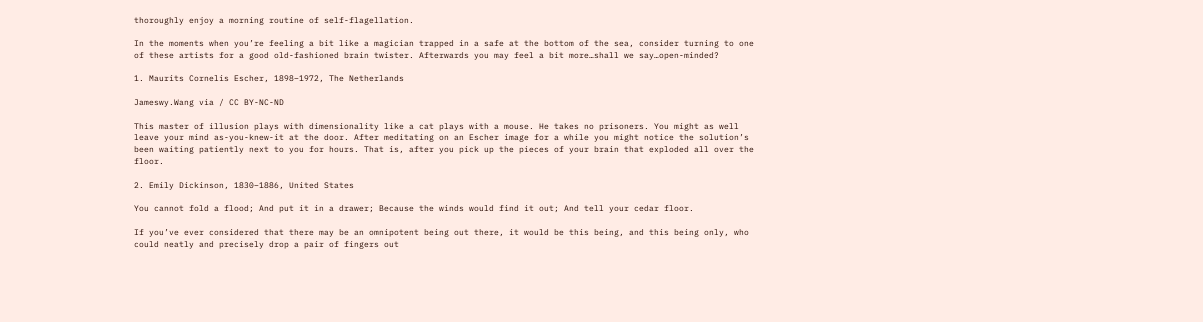thoroughly enjoy a morning routine of self-flagellation.

In the moments when you’re feeling a bit like a magician trapped in a safe at the bottom of the sea, consider turning to one of these artists for a good old-fashioned brain twister. Afterwards you may feel a bit more…shall we say…open-minded?

1. Maurits Cornelis Escher, 1898–1972, The Netherlands

Jameswy.Wang via / CC BY-NC-ND

This master of illusion plays with dimensionality like a cat plays with a mouse. He takes no prisoners. You might as well leave your mind as-you-knew-it at the door. After meditating on an Escher image for a while you might notice the solution’s been waiting patiently next to you for hours. That is, after you pick up the pieces of your brain that exploded all over the floor.

2. Emily Dickinson, 1830–1886, United States

You cannot fold a flood; And put it in a drawer; Because the winds would find it out; And tell your cedar floor.

If you’ve ever considered that there may be an omnipotent being out there, it would be this being, and this being only, who could neatly and precisely drop a pair of fingers out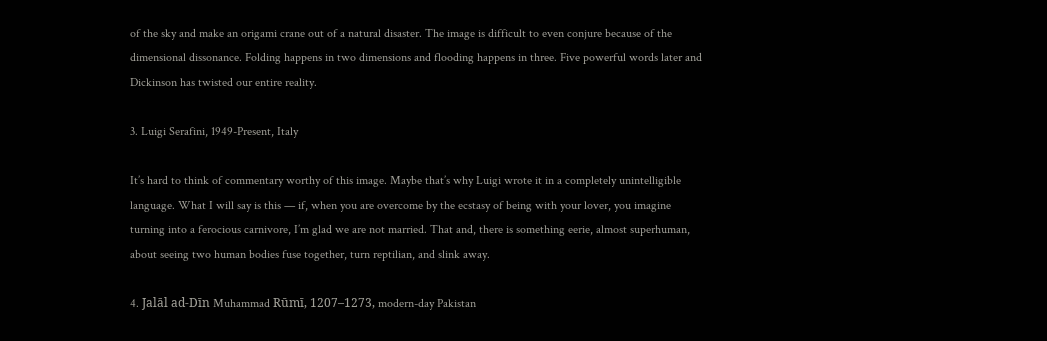of the sky and make an origami crane out of a natural disaster. The image is difficult to even conjure because of the dimensional dissonance. Folding happens in two dimensions and flooding happens in three. Five powerful words later and Dickinson has twisted our entire reality.

3. Luigi Serafini, 1949-Present, Italy

It’s hard to think of commentary worthy of this image. Maybe that’s why Luigi wrote it in a completely unintelligible language. What I will say is this — if, when you are overcome by the ecstasy of being with your lover, you imagine turning into a ferocious carnivore, I’m glad we are not married. That and, there is something eerie, almost superhuman, about seeing two human bodies fuse together, turn reptilian, and slink away.

4. Jalāl ad-Dīn Muhammad Rūmī, 1207–1273, modern-day Pakistan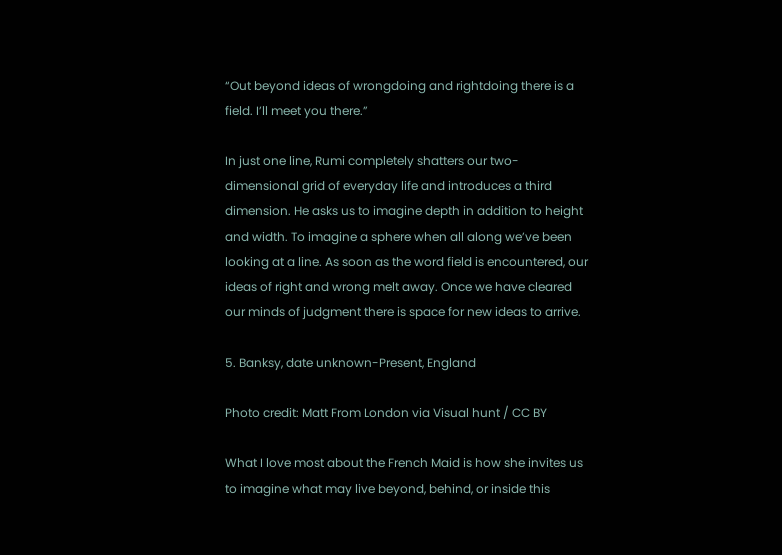“Out beyond ideas of wrongdoing and rightdoing there is a field. I’ll meet you there.”

In just one line, Rumi completely shatters our two-dimensional grid of everyday life and introduces a third dimension. He asks us to imagine depth in addition to height and width. To imagine a sphere when all along we’ve been looking at a line. As soon as the word field is encountered, our ideas of right and wrong melt away. Once we have cleared our minds of judgment there is space for new ideas to arrive.

5. Banksy, date unknown-Present, England

Photo credit: Matt From London via Visual hunt / CC BY

What I love most about the French Maid is how she invites us to imagine what may live beyond, behind, or inside this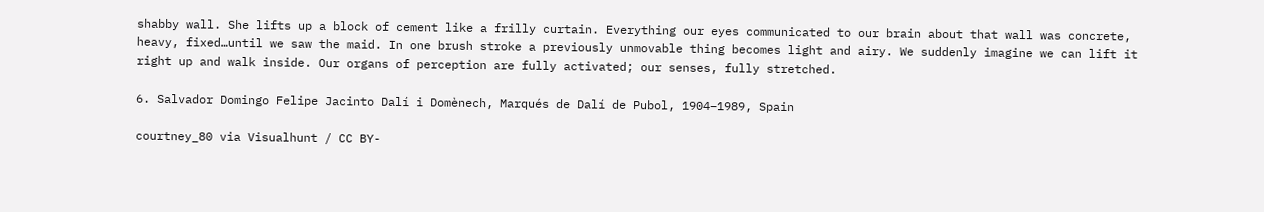shabby wall. She lifts up a block of cement like a frilly curtain. Everything our eyes communicated to our brain about that wall was concrete, heavy, fixed…until we saw the maid. In one brush stroke a previously unmovable thing becomes light and airy. We suddenly imagine we can lift it right up and walk inside. Our organs of perception are fully activated; our senses, fully stretched.

6. Salvador Domingo Felipe Jacinto Dalí i Domènech, Marqués de Dalí de Pubol, 1904–1989, Spain

courtney_80 via Visualhunt / CC BY-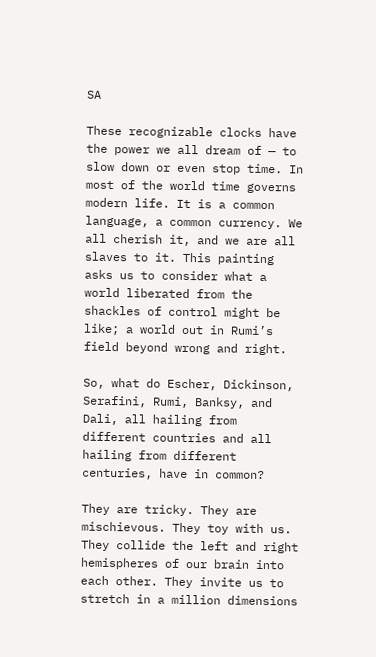SA

These recognizable clocks have the power we all dream of — to slow down or even stop time. In most of the world time governs modern life. It is a common language, a common currency. We all cherish it, and we are all slaves to it. This painting asks us to consider what a world liberated from the shackles of control might be like; a world out in Rumi’s field beyond wrong and right.

So, what do Escher, Dickinson, Serafini, Rumi, Banksy, and Dali, all hailing from different countries and all hailing from different centuries, have in common?

They are tricky. They are mischievous. They toy with us. They collide the left and right hemispheres of our brain into each other. They invite us to stretch in a million dimensions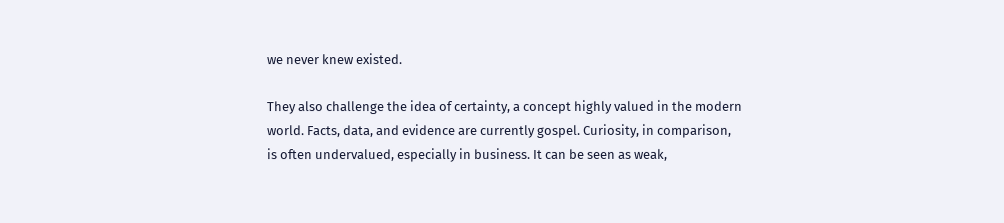we never knew existed.

They also challenge the idea of certainty, a concept highly valued in the modern world. Facts, data, and evidence are currently gospel. Curiosity, in comparison, is often undervalued, especially in business. It can be seen as weak,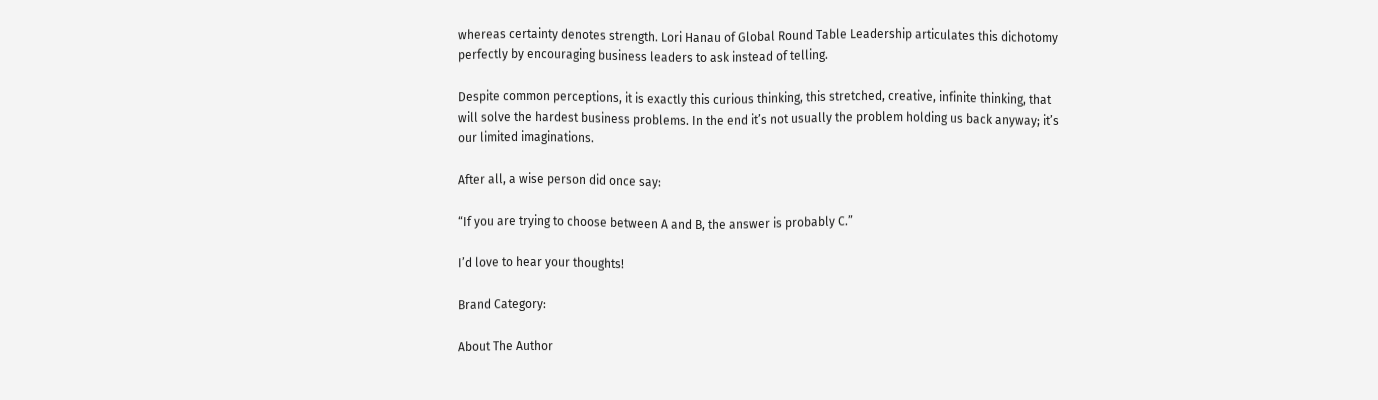whereas certainty denotes strength. Lori Hanau of Global Round Table Leadership articulates this dichotomy perfectly by encouraging business leaders to ask instead of telling.

Despite common perceptions, it is exactly this curious thinking, this stretched, creative, infinite thinking, that will solve the hardest business problems. In the end it’s not usually the problem holding us back anyway; it’s our limited imaginations.

After all, a wise person did once say:

“If you are trying to choose between A and B, the answer is probably C.”

I’d love to hear your thoughts!

Brand Category:

About The Author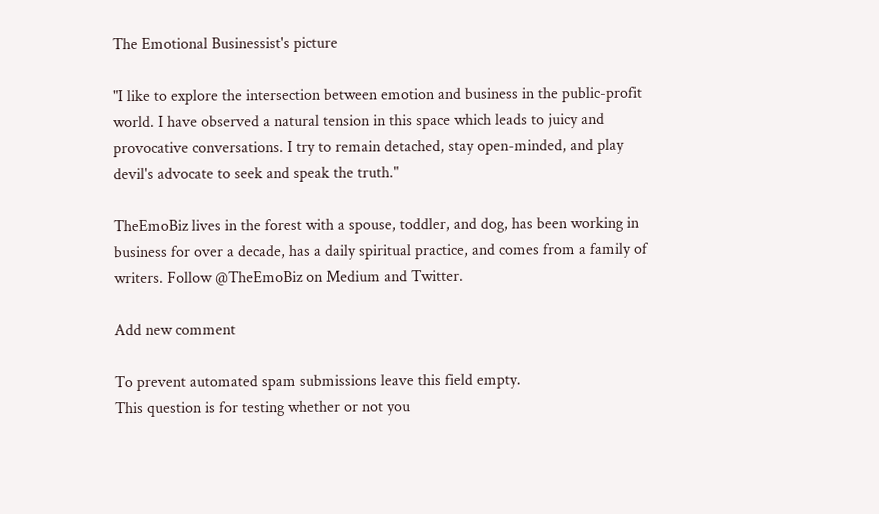The Emotional Businessist's picture

"I like to explore the intersection between emotion and business in the public-profit world. I have observed a natural tension in this space which leads to juicy and provocative conversations. I try to remain detached, stay open-minded, and play devil's advocate to seek and speak the truth."

TheEmoBiz lives in the forest with a spouse, toddler, and dog, has been working in business for over a decade, has a daily spiritual practice, and comes from a family of writers. Follow @TheEmoBiz on Medium and Twitter.

Add new comment

To prevent automated spam submissions leave this field empty.
This question is for testing whether or not you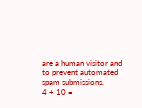are a human visitor and to prevent automated spam submissions.
4 + 10 =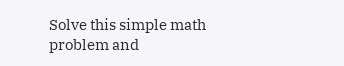Solve this simple math problem and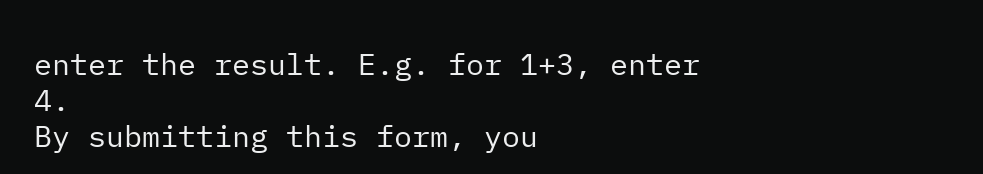enter the result. E.g. for 1+3, enter 4.
By submitting this form, you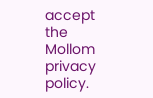accept the Mollom privacy policy.